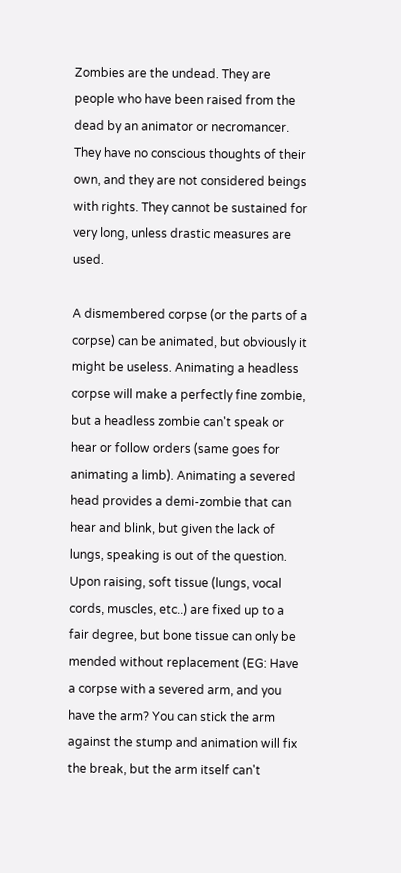Zombies are the undead. They are people who have been raised from the dead by an animator or necromancer. They have no conscious thoughts of their own, and they are not considered beings with rights. They cannot be sustained for very long, unless drastic measures are used.

A dismembered corpse (or the parts of a corpse) can be animated, but obviously it might be useless. Animating a headless corpse will make a perfectly fine zombie, but a headless zombie can't speak or hear or follow orders (same goes for animating a limb). Animating a severed head provides a demi-zombie that can hear and blink, but given the lack of lungs, speaking is out of the question. Upon raising, soft tissue (lungs, vocal cords, muscles, etc..) are fixed up to a fair degree, but bone tissue can only be mended without replacement (EG: Have a corpse with a severed arm, and you have the arm? You can stick the arm against the stump and animation will fix the break, but the arm itself can't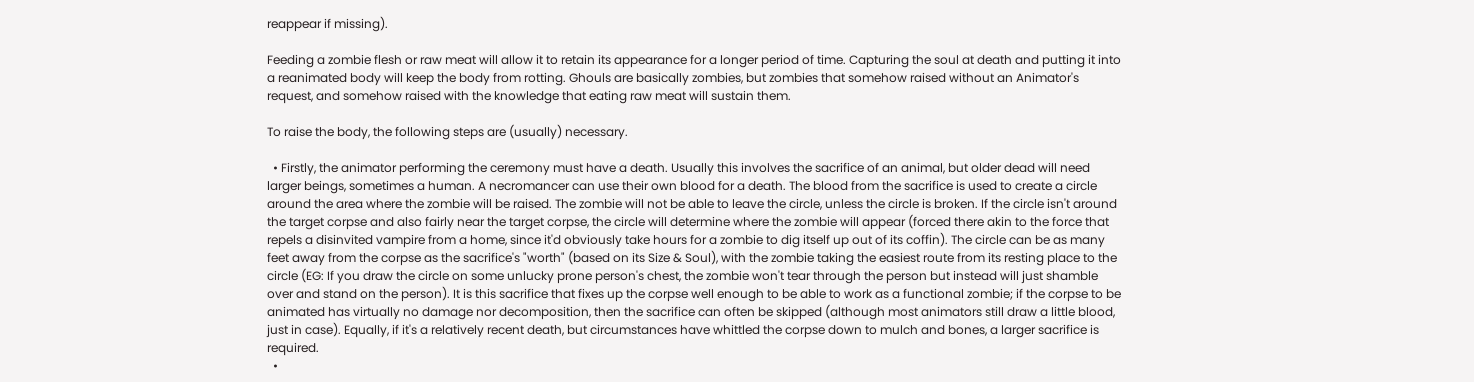reappear if missing).

Feeding a zombie flesh or raw meat will allow it to retain its appearance for a longer period of time. Capturing the soul at death and putting it into a reanimated body will keep the body from rotting. Ghouls are basically zombies, but zombies that somehow raised without an Animator's request, and somehow raised with the knowledge that eating raw meat will sustain them.

To raise the body, the following steps are (usually) necessary.

  • Firstly, the animator performing the ceremony must have a death. Usually this involves the sacrifice of an animal, but older dead will need larger beings, sometimes a human. A necromancer can use their own blood for a death. The blood from the sacrifice is used to create a circle around the area where the zombie will be raised. The zombie will not be able to leave the circle, unless the circle is broken. If the circle isn't around the target corpse and also fairly near the target corpse, the circle will determine where the zombie will appear (forced there akin to the force that repels a disinvited vampire from a home, since it'd obviously take hours for a zombie to dig itself up out of its coffin). The circle can be as many feet away from the corpse as the sacrifice's "worth" (based on its Size & Soul), with the zombie taking the easiest route from its resting place to the circle (EG: If you draw the circle on some unlucky prone person's chest, the zombie won't tear through the person but instead will just shamble over and stand on the person). It is this sacrifice that fixes up the corpse well enough to be able to work as a functional zombie; if the corpse to be animated has virtually no damage nor decomposition, then the sacrifice can often be skipped (although most animators still draw a little blood, just in case). Equally, if it's a relatively recent death, but circumstances have whittled the corpse down to mulch and bones, a larger sacrifice is required.
  •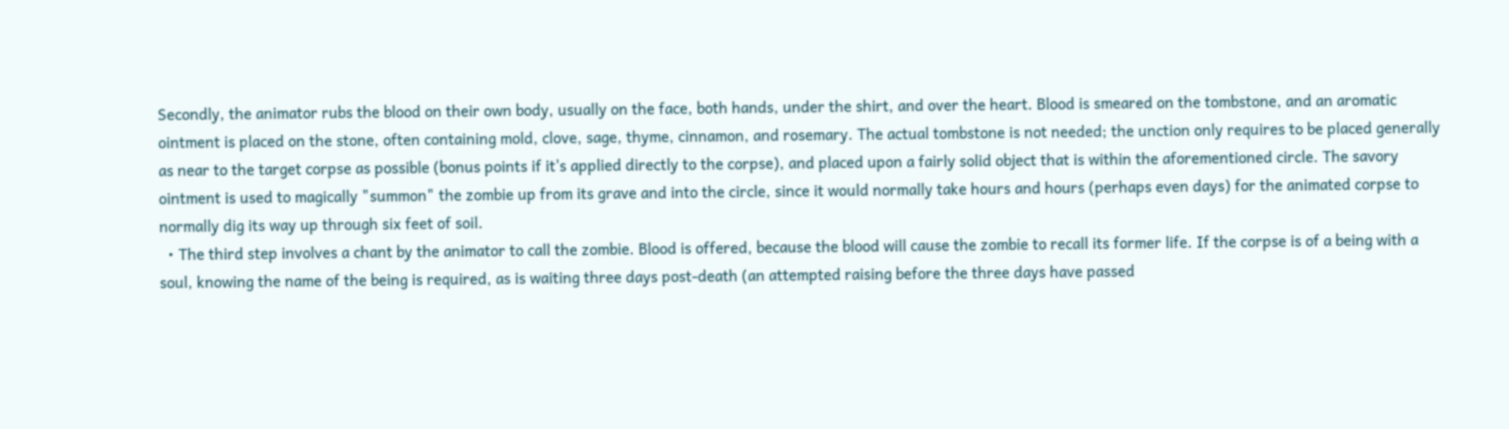Secondly, the animator rubs the blood on their own body, usually on the face, both hands, under the shirt, and over the heart. Blood is smeared on the tombstone, and an aromatic ointment is placed on the stone, often containing mold, clove, sage, thyme, cinnamon, and rosemary. The actual tombstone is not needed; the unction only requires to be placed generally as near to the target corpse as possible (bonus points if it's applied directly to the corpse), and placed upon a fairly solid object that is within the aforementioned circle. The savory ointment is used to magically "summon" the zombie up from its grave and into the circle, since it would normally take hours and hours (perhaps even days) for the animated corpse to normally dig its way up through six feet of soil.
  • The third step involves a chant by the animator to call the zombie. Blood is offered, because the blood will cause the zombie to recall its former life. If the corpse is of a being with a soul, knowing the name of the being is required, as is waiting three days post-death (an attempted raising before the three days have passed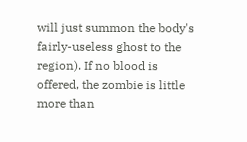will just summon the body's fairly-useless ghost to the region). If no blood is offered, the zombie is little more than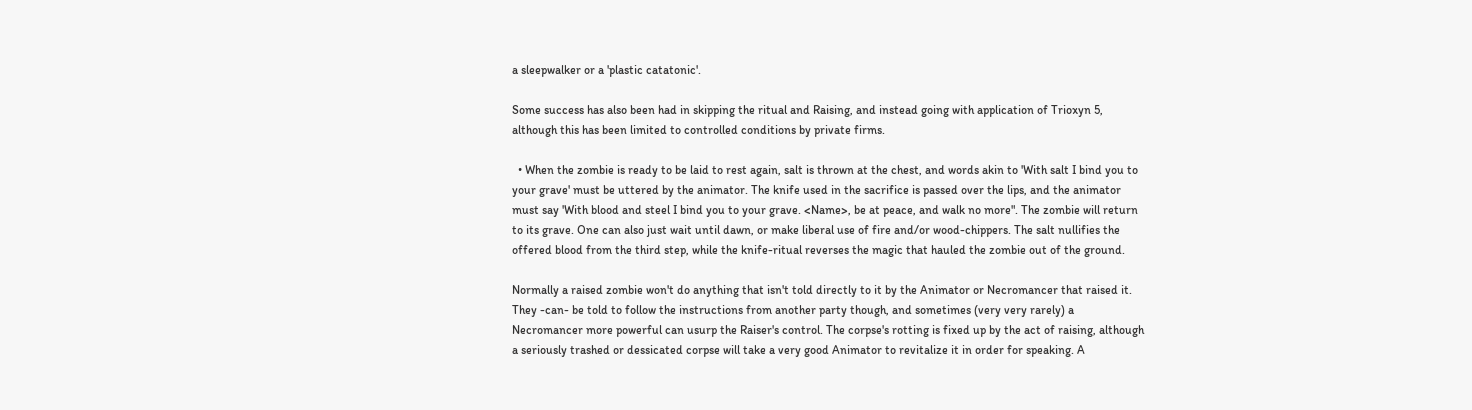a sleepwalker or a 'plastic catatonic'.

Some success has also been had in skipping the ritual and Raising, and instead going with application of Trioxyn 5, although this has been limited to controlled conditions by private firms.

  • When the zombie is ready to be laid to rest again, salt is thrown at the chest, and words akin to 'With salt I bind you to your grave' must be uttered by the animator. The knife used in the sacrifice is passed over the lips, and the animator must say 'With blood and steel I bind you to your grave. <Name>, be at peace, and walk no more". The zombie will return to its grave. One can also just wait until dawn, or make liberal use of fire and/or wood-chippers. The salt nullifies the offered blood from the third step, while the knife-ritual reverses the magic that hauled the zombie out of the ground.

Normally a raised zombie won't do anything that isn't told directly to it by the Animator or Necromancer that raised it. They -can- be told to follow the instructions from another party though, and sometimes (very very rarely) a Necromancer more powerful can usurp the Raiser's control. The corpse's rotting is fixed up by the act of raising, although a seriously trashed or dessicated corpse will take a very good Animator to revitalize it in order for speaking. A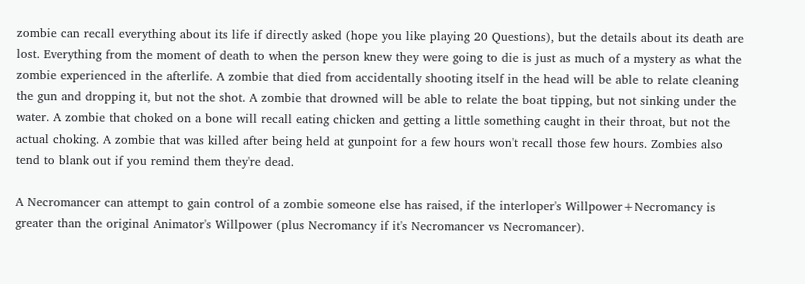zombie can recall everything about its life if directly asked (hope you like playing 20 Questions), but the details about its death are lost. Everything from the moment of death to when the person knew they were going to die is just as much of a mystery as what the zombie experienced in the afterlife. A zombie that died from accidentally shooting itself in the head will be able to relate cleaning the gun and dropping it, but not the shot. A zombie that drowned will be able to relate the boat tipping, but not sinking under the water. A zombie that choked on a bone will recall eating chicken and getting a little something caught in their throat, but not the actual choking. A zombie that was killed after being held at gunpoint for a few hours won't recall those few hours. Zombies also tend to blank out if you remind them they're dead.

A Necromancer can attempt to gain control of a zombie someone else has raised, if the interloper's Willpower+Necromancy is greater than the original Animator's Willpower (plus Necromancy if it's Necromancer vs Necromancer).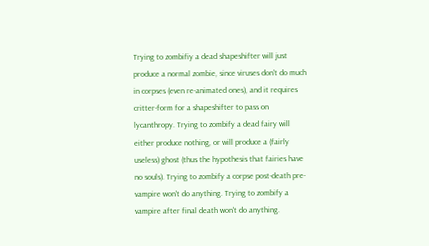Trying to zombifiy a dead shapeshifter will just produce a normal zombie, since viruses don't do much in corpses (even re-animated ones), and it requires critter-form for a shapeshifter to pass on lycanthropy. Trying to zombify a dead fairy will either produce nothing, or will produce a (fairly useless) ghost (thus the hypothesis that fairies have no souls). Trying to zombify a corpse post-death pre-vampire won't do anything. Trying to zombify a vampire after final death won't do anything.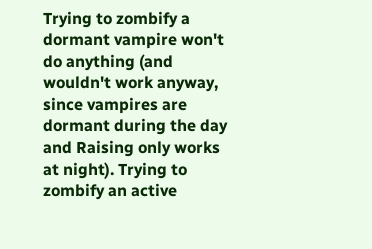Trying to zombify a dormant vampire won't do anything (and wouldn't work anyway, since vampires are dormant during the day and Raising only works at night). Trying to zombify an active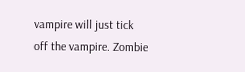vampire will just tick off the vampire. Zombie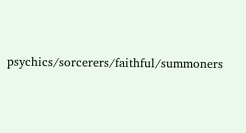psychics/sorcerers/faithful/summoners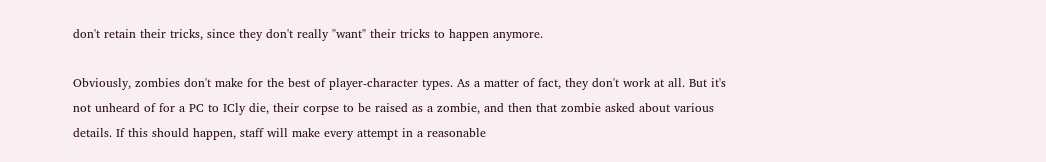don't retain their tricks, since they don't really "want" their tricks to happen anymore.

Obviously, zombies don't make for the best of player-character types. As a matter of fact, they don't work at all. But it's not unheard of for a PC to ICly die, their corpse to be raised as a zombie, and then that zombie asked about various details. If this should happen, staff will make every attempt in a reasonable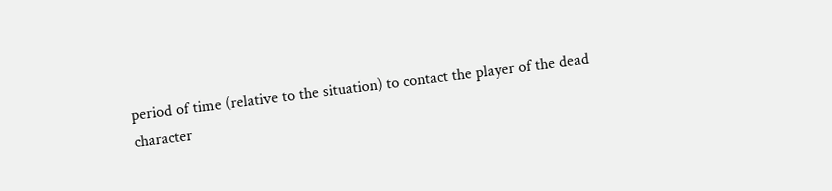period of time (relative to the situation) to contact the player of the dead character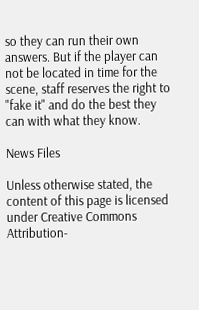so they can run their own answers. But if the player can not be located in time for the scene, staff reserves the right to "fake it" and do the best they can with what they know.

News Files

Unless otherwise stated, the content of this page is licensed under Creative Commons Attribution-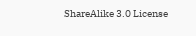ShareAlike 3.0 License